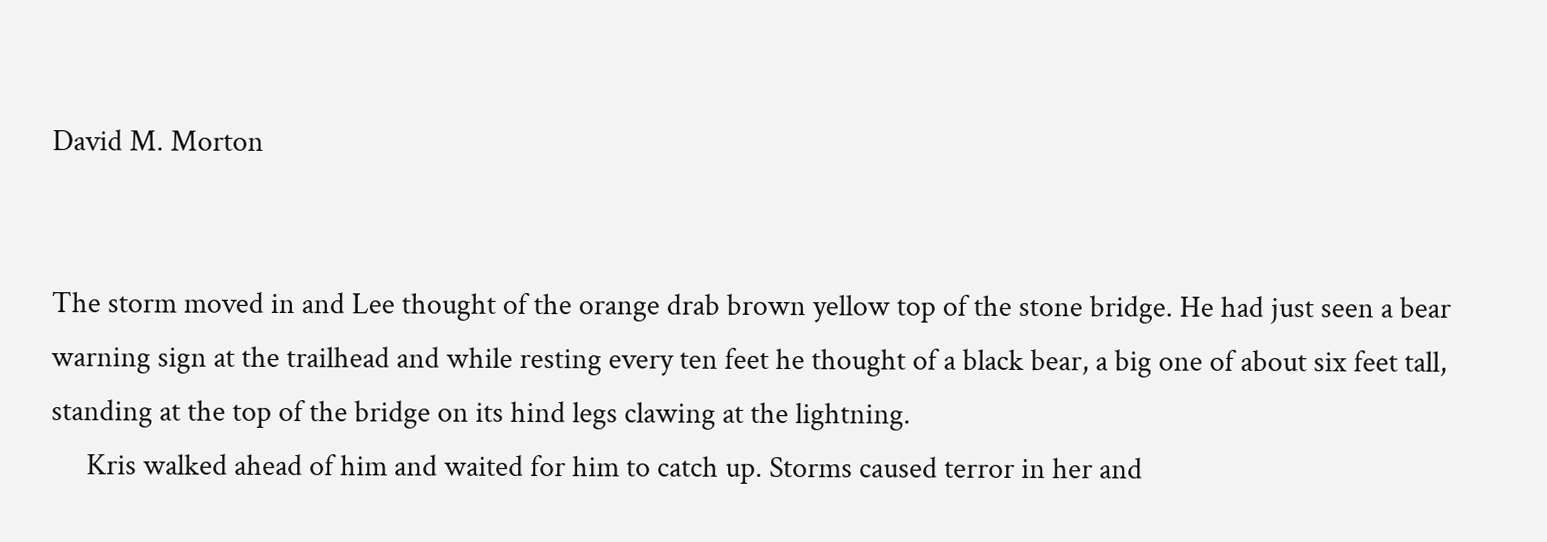David M. Morton


The storm moved in and Lee thought of the orange drab brown yellow top of the stone bridge. He had just seen a bear warning sign at the trailhead and while resting every ten feet he thought of a black bear, a big one of about six feet tall, standing at the top of the bridge on its hind legs clawing at the lightning.
     Kris walked ahead of him and waited for him to catch up. Storms caused terror in her and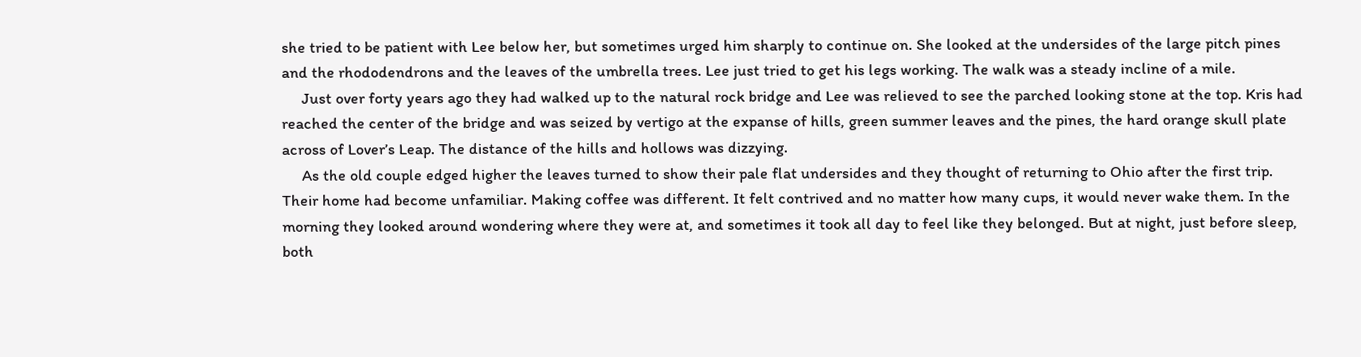she tried to be patient with Lee below her, but sometimes urged him sharply to continue on. She looked at the undersides of the large pitch pines and the rhododendrons and the leaves of the umbrella trees. Lee just tried to get his legs working. The walk was a steady incline of a mile.
     Just over forty years ago they had walked up to the natural rock bridge and Lee was relieved to see the parched looking stone at the top. Kris had reached the center of the bridge and was seized by vertigo at the expanse of hills, green summer leaves and the pines, the hard orange skull plate across of Lover’s Leap. The distance of the hills and hollows was dizzying.
     As the old couple edged higher the leaves turned to show their pale flat undersides and they thought of returning to Ohio after the first trip. Their home had become unfamiliar. Making coffee was different. It felt contrived and no matter how many cups, it would never wake them. In the morning they looked around wondering where they were at, and sometimes it took all day to feel like they belonged. But at night, just before sleep, both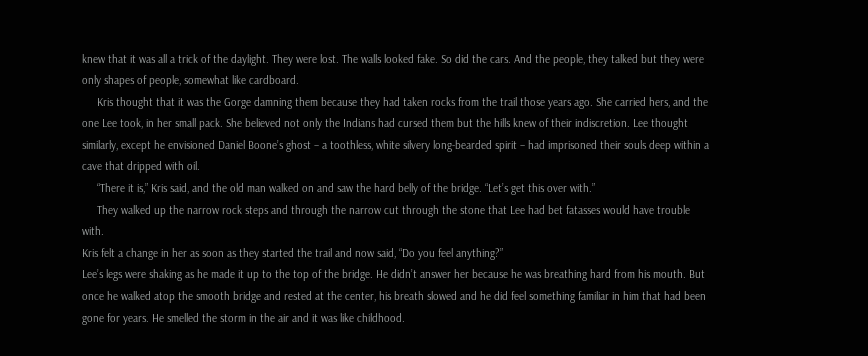knew that it was all a trick of the daylight. They were lost. The walls looked fake. So did the cars. And the people, they talked but they were only shapes of people, somewhat like cardboard.
     Kris thought that it was the Gorge damning them because they had taken rocks from the trail those years ago. She carried hers, and the one Lee took, in her small pack. She believed not only the Indians had cursed them but the hills knew of their indiscretion. Lee thought similarly, except he envisioned Daniel Boone’s ghost – a toothless, white silvery long-bearded spirit – had imprisoned their souls deep within a cave that dripped with oil.
     “There it is,” Kris said, and the old man walked on and saw the hard belly of the bridge. “Let’s get this over with.”
     They walked up the narrow rock steps and through the narrow cut through the stone that Lee had bet fatasses would have trouble with.
Kris felt a change in her as soon as they started the trail and now said, “Do you feel anything?”
Lee’s legs were shaking as he made it up to the top of the bridge. He didn’t answer her because he was breathing hard from his mouth. But once he walked atop the smooth bridge and rested at the center, his breath slowed and he did feel something familiar in him that had been gone for years. He smelled the storm in the air and it was like childhood.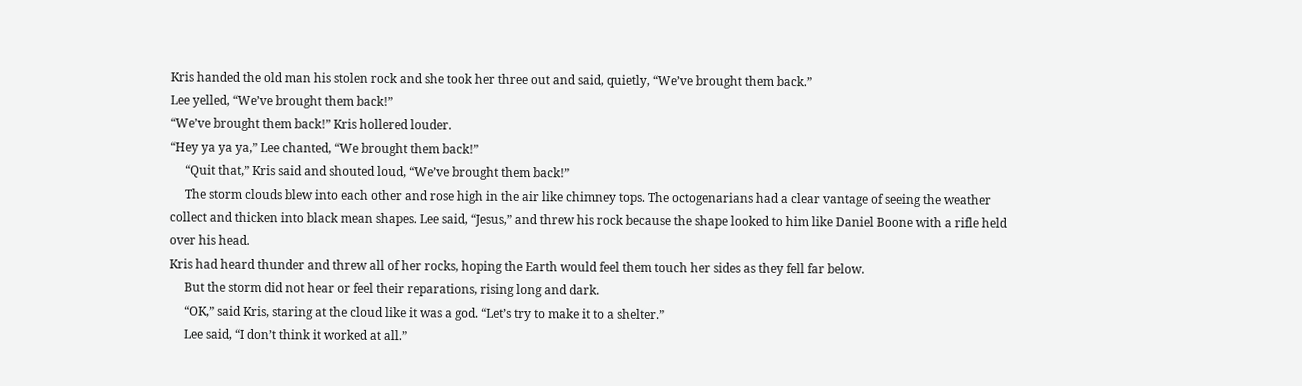Kris handed the old man his stolen rock and she took her three out and said, quietly, “We’ve brought them back.”
Lee yelled, “We’ve brought them back!”
“We’ve brought them back!” Kris hollered louder.
“Hey ya ya ya,” Lee chanted, “We brought them back!”
     “Quit that,” Kris said and shouted loud, “We’ve brought them back!”
     The storm clouds blew into each other and rose high in the air like chimney tops. The octogenarians had a clear vantage of seeing the weather collect and thicken into black mean shapes. Lee said, “Jesus,” and threw his rock because the shape looked to him like Daniel Boone with a rifle held over his head.
Kris had heard thunder and threw all of her rocks, hoping the Earth would feel them touch her sides as they fell far below.
     But the storm did not hear or feel their reparations, rising long and dark.
     “OK,” said Kris, staring at the cloud like it was a god. “Let’s try to make it to a shelter.”
     Lee said, “I don’t think it worked at all.”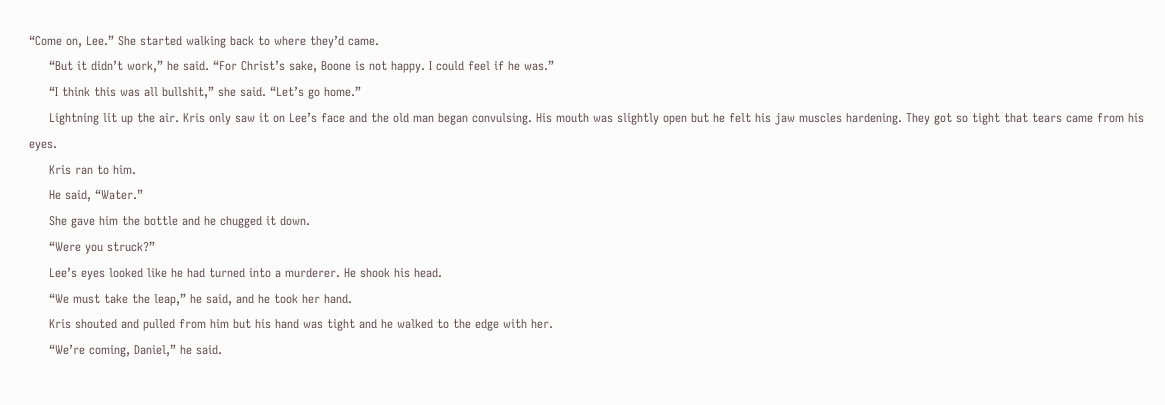“Come on, Lee.” She started walking back to where they’d came.
     “But it didn’t work,” he said. “For Christ’s sake, Boone is not happy. I could feel if he was.”
     “I think this was all bullshit,” she said. “Let’s go home.”
     Lightning lit up the air. Kris only saw it on Lee’s face and the old man began convulsing. His mouth was slightly open but he felt his jaw muscles hardening. They got so tight that tears came from his eyes.
     Kris ran to him.
     He said, “Water.”
     She gave him the bottle and he chugged it down.
     “Were you struck?”
     Lee’s eyes looked like he had turned into a murderer. He shook his head.
     “We must take the leap,” he said, and he took her hand.
     Kris shouted and pulled from him but his hand was tight and he walked to the edge with her.
     “We’re coming, Daniel,” he said.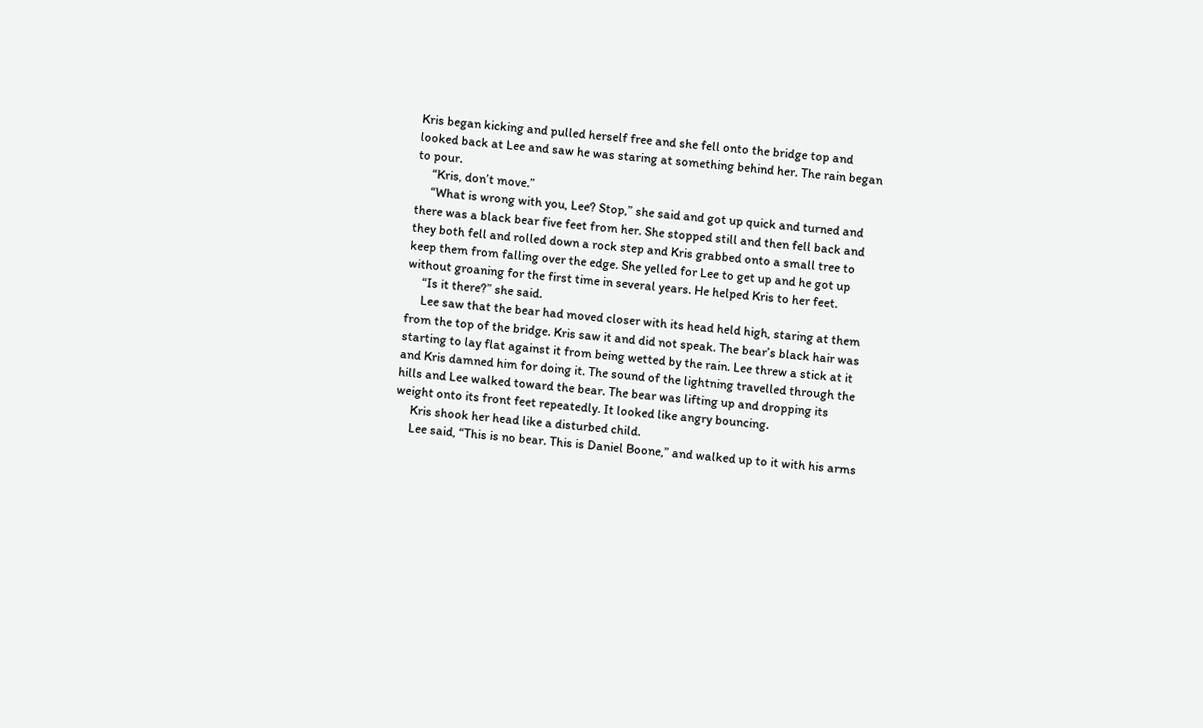Kris began kicking and pulled herself free and she fell onto the bridge top and looked back at Lee and saw he was staring at something behind her. The rain began to pour.
     “Kris, don’t move.”
     “What is wrong with you, Lee? Stop,” she said and got up quick and turned and there was a black bear five feet from her. She stopped still and then fell back and they both fell and rolled down a rock step and Kris grabbed onto a small tree to keep them from falling over the edge. She yelled for Lee to get up and he got up without groaning for the first time in several years. He helped Kris to her feet.
     “Is it there?” she said.
     Lee saw that the bear had moved closer with its head held high, staring at them from the top of the bridge. Kris saw it and did not speak. The bear’s black hair was starting to lay flat against it from being wetted by the rain. Lee threw a stick at it and Kris damned him for doing it. The sound of the lightning travelled through the hills and Lee walked toward the bear. The bear was lifting up and dropping its weight onto its front feet repeatedly. It looked like angry bouncing.
     Kris shook her head like a disturbed child.
     Lee said, “This is no bear. This is Daniel Boone,” and walked up to it with his arms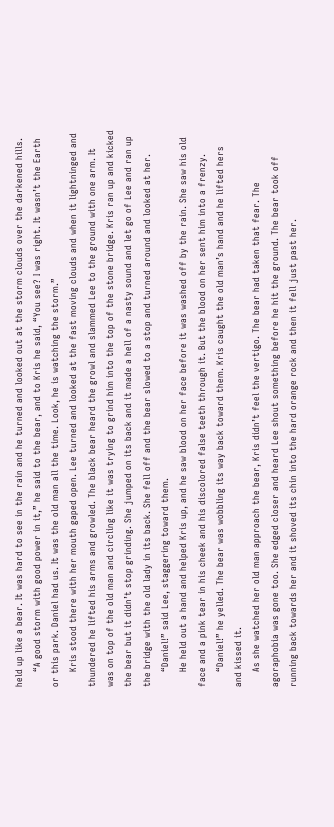held up like a bear. It was hard to see in the rain and he turned and looked out at the storm clouds over the darkened hills.
     “A good storm with good power in it,” he said to the bear, and to Kris he said, “You see? I was right. It wasn’t the Earth or this park. Daniel had us. It was the old man all the time. Look, he is watching the storm.”
     Kris stood there with her mouth gaped open. Lee turned and looked at the fast moving clouds and when it lightninged and thundered he lifted his arms and growled. The black bear heard the growl and slammed Lee to the ground with one arm. It was on top of the old man and circling like it was trying to grind him into the top of the stone bridge. Kris ran up and kicked the bear but it didn’t stop grinding. She jumped on its back and it made a hell of a nasty sound and let go of Lee and ran up the bridge with the old lady in its back. She fell off and the bear slowed to a stop and turned around and looked at her.
     “Daniel!” said Lee, staggering toward them.
     He held out a hand and helped Kris up, and he saw blood on her face before it was washed off by the rain. She saw his old face and a pink tear in his cheek and his discolored false teeth through it. But the blood on her sent him into a frenzy.
     “Daniel!” he yelled. The bear was wobbling its way back toward them. Kris caught the old man’s hand and he lifted hers and kissed it.
     As she watched her old man approach the bear, Kris didn’t feel the vertigo. The bear had taken that fear. The agoraphobia was gone too. She edged closer and heard Lee shout something before he hit the ground. The bear took off running back towards her and it shoved its chin into the hard orange rock and then it fell just past her.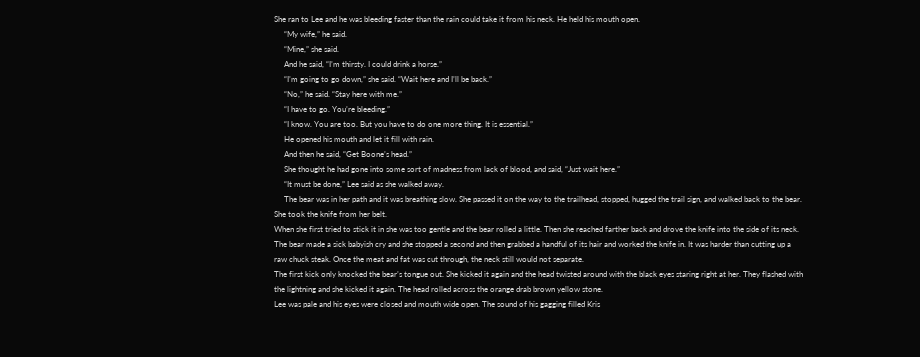She ran to Lee and he was bleeding faster than the rain could take it from his neck. He held his mouth open.
     “My wife,” he said.
     “Mine,” she said.
     And he said, “I’m thirsty. I could drink a horse.”
     “I’m going to go down,” she said. “Wait here and I’ll be back.”
     “No,” he said. “Stay here with me.”
     “I have to go. You’re bleeding.”
     “I know. You are too. But you have to do one more thing. It is essential.”
     He opened his mouth and let it fill with rain.
     And then he said, “Get Boone’s head.”
     She thought he had gone into some sort of madness from lack of blood, and said, “Just wait here.”
     “It must be done,” Lee said as she walked away.
     The bear was in her path and it was breathing slow. She passed it on the way to the trailhead, stopped, hugged the trail sign, and walked back to the bear. She took the knife from her belt.
When she first tried to stick it in she was too gentle and the bear rolled a little. Then she reached farther back and drove the knife into the side of its neck. The bear made a sick babyish cry and she stopped a second and then grabbed a handful of its hair and worked the knife in. It was harder than cutting up a raw chuck steak. Once the meat and fat was cut through, the neck still would not separate.
The first kick only knocked the bear’s tongue out. She kicked it again and the head twisted around with the black eyes staring right at her. They flashed with the lightning and she kicked it again. The head rolled across the orange drab brown yellow stone.
Lee was pale and his eyes were closed and mouth wide open. The sound of his gagging filled Kris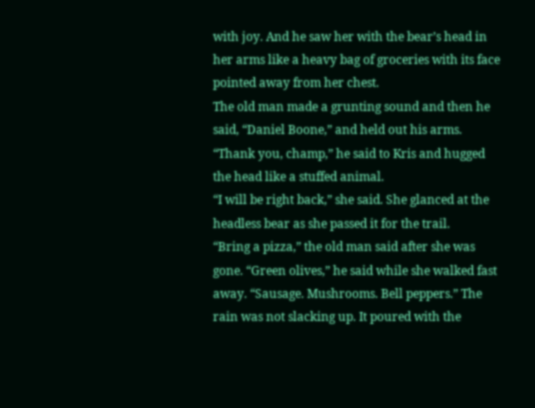with joy. And he saw her with the bear’s head in her arms like a heavy bag of groceries with its face pointed away from her chest.
The old man made a grunting sound and then he said, “Daniel Boone,” and held out his arms. “Thank you, champ,” he said to Kris and hugged the head like a stuffed animal.
“I will be right back,” she said. She glanced at the headless bear as she passed it for the trail.
“Bring a pizza,” the old man said after she was gone. “Green olives,” he said while she walked fast away. “Sausage. Mushrooms. Bell peppers.” The rain was not slacking up. It poured with the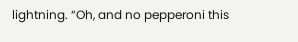lightning. “Oh, and no pepperoni this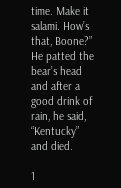time. Make it salami. How’s that, Boone?” He patted the bear’s head and after a good drink of rain, he said, “Kentucky” and died.

1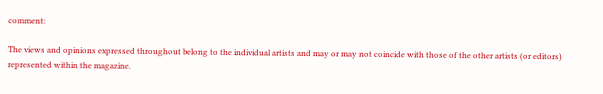comment:

The views and opinions expressed throughout belong to the individual artists and may or may not coincide with those of the other artists (or editors) represented within the magazine.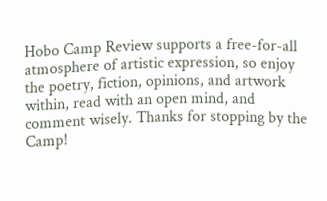Hobo Camp Review supports a free-for-all atmosphere of artistic expression, so enjoy the poetry, fiction, opinions, and artwork within, read with an open mind, and comment wisely. Thanks for stopping by the Camp!